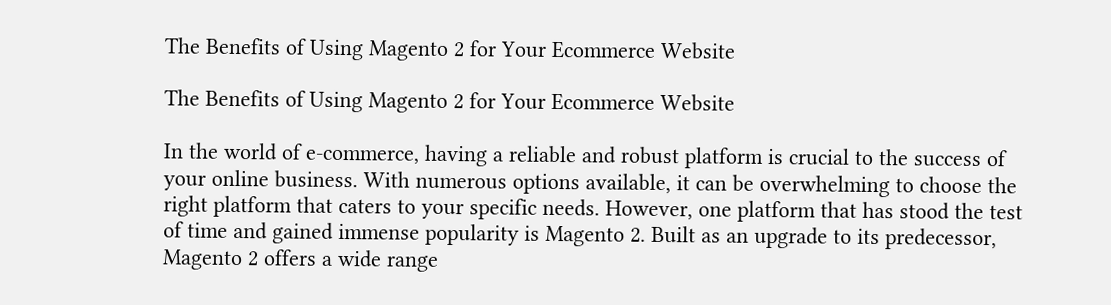The Benefits of Using Magento 2 for Your Ecommerce Website

The Benefits of Using Magento 2 for Your Ecommerce Website

In the world of e-commerce, having a reliable and robust platform is crucial to the success of your online business. With numerous options available, it can be overwhelming to choose the right platform that caters to your specific needs. However, one platform that has stood the test of time and gained immense popularity is Magento 2. Built as an upgrade to its predecessor, Magento 2 offers a wide range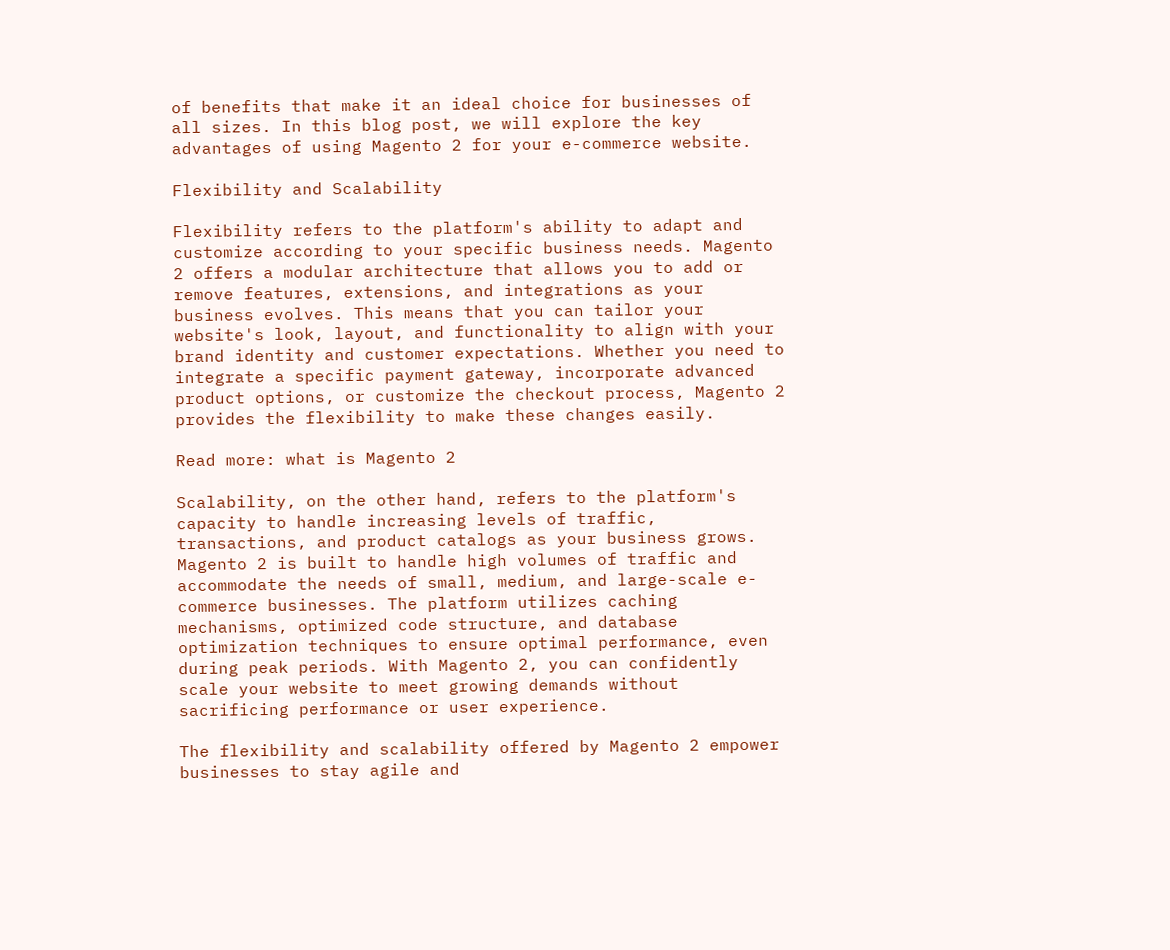of benefits that make it an ideal choice for businesses of all sizes. In this blog post, we will explore the key advantages of using Magento 2 for your e-commerce website.

Flexibility and Scalability

Flexibility refers to the platform's ability to adapt and customize according to your specific business needs. Magento 2 offers a modular architecture that allows you to add or remove features, extensions, and integrations as your business evolves. This means that you can tailor your website's look, layout, and functionality to align with your brand identity and customer expectations. Whether you need to integrate a specific payment gateway, incorporate advanced product options, or customize the checkout process, Magento 2 provides the flexibility to make these changes easily.

Read more: what is Magento 2

Scalability, on the other hand, refers to the platform's capacity to handle increasing levels of traffic, transactions, and product catalogs as your business grows. Magento 2 is built to handle high volumes of traffic and accommodate the needs of small, medium, and large-scale e-commerce businesses. The platform utilizes caching mechanisms, optimized code structure, and database optimization techniques to ensure optimal performance, even during peak periods. With Magento 2, you can confidently scale your website to meet growing demands without sacrificing performance or user experience.

The flexibility and scalability offered by Magento 2 empower businesses to stay agile and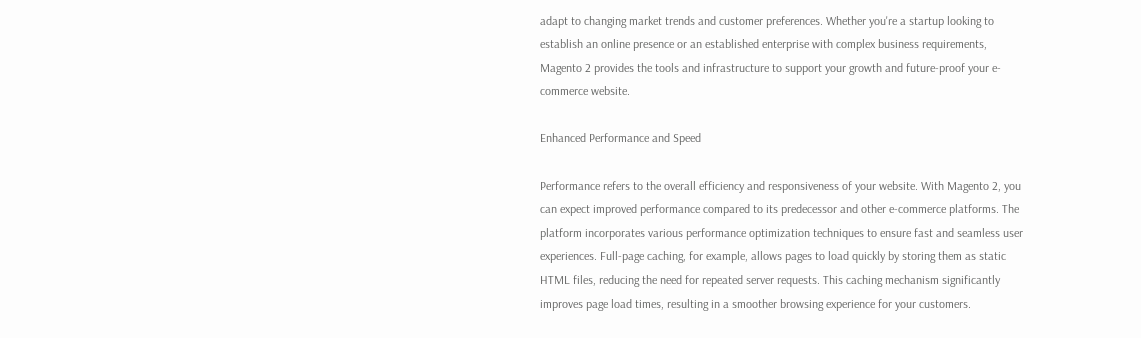adapt to changing market trends and customer preferences. Whether you're a startup looking to establish an online presence or an established enterprise with complex business requirements, Magento 2 provides the tools and infrastructure to support your growth and future-proof your e-commerce website.

Enhanced Performance and Speed

Performance refers to the overall efficiency and responsiveness of your website. With Magento 2, you can expect improved performance compared to its predecessor and other e-commerce platforms. The platform incorporates various performance optimization techniques to ensure fast and seamless user experiences. Full-page caching, for example, allows pages to load quickly by storing them as static HTML files, reducing the need for repeated server requests. This caching mechanism significantly improves page load times, resulting in a smoother browsing experience for your customers.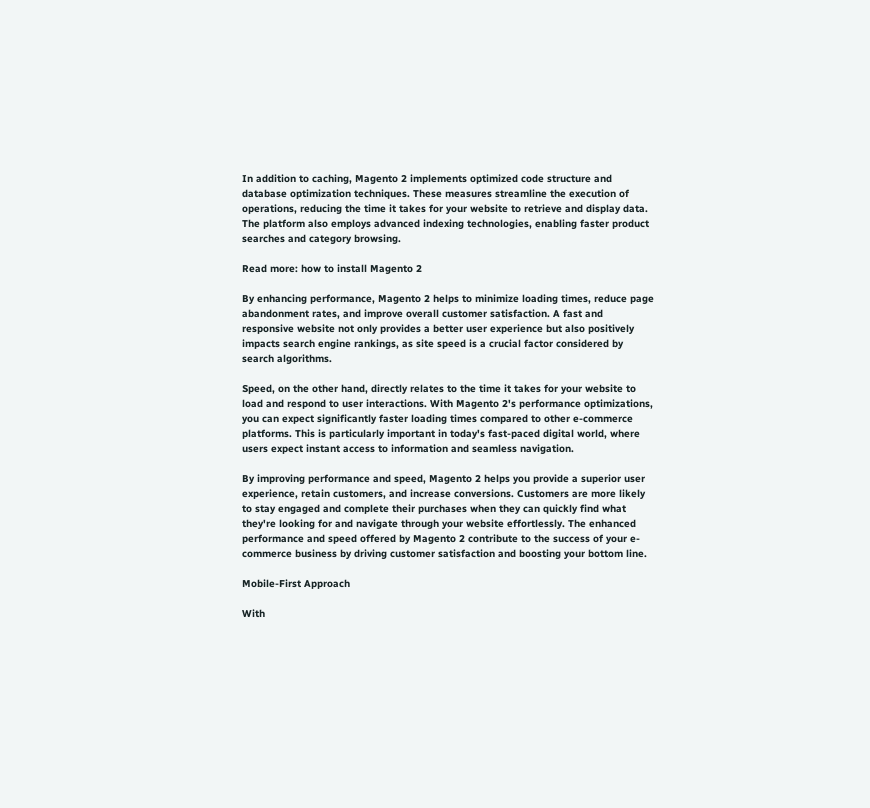In addition to caching, Magento 2 implements optimized code structure and database optimization techniques. These measures streamline the execution of operations, reducing the time it takes for your website to retrieve and display data. The platform also employs advanced indexing technologies, enabling faster product searches and category browsing.

Read more: how to install Magento 2

By enhancing performance, Magento 2 helps to minimize loading times, reduce page abandonment rates, and improve overall customer satisfaction. A fast and responsive website not only provides a better user experience but also positively impacts search engine rankings, as site speed is a crucial factor considered by search algorithms.

Speed, on the other hand, directly relates to the time it takes for your website to load and respond to user interactions. With Magento 2's performance optimizations, you can expect significantly faster loading times compared to other e-commerce platforms. This is particularly important in today's fast-paced digital world, where users expect instant access to information and seamless navigation.

By improving performance and speed, Magento 2 helps you provide a superior user experience, retain customers, and increase conversions. Customers are more likely to stay engaged and complete their purchases when they can quickly find what they're looking for and navigate through your website effortlessly. The enhanced performance and speed offered by Magento 2 contribute to the success of your e-commerce business by driving customer satisfaction and boosting your bottom line.

Mobile-First Approach

With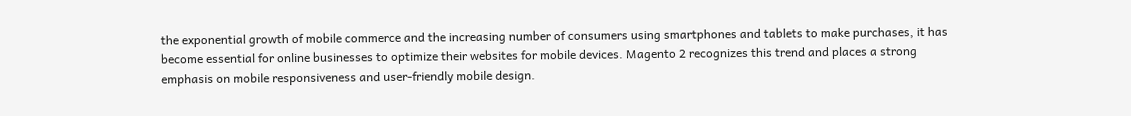the exponential growth of mobile commerce and the increasing number of consumers using smartphones and tablets to make purchases, it has become essential for online businesses to optimize their websites for mobile devices. Magento 2 recognizes this trend and places a strong emphasis on mobile responsiveness and user-friendly mobile design.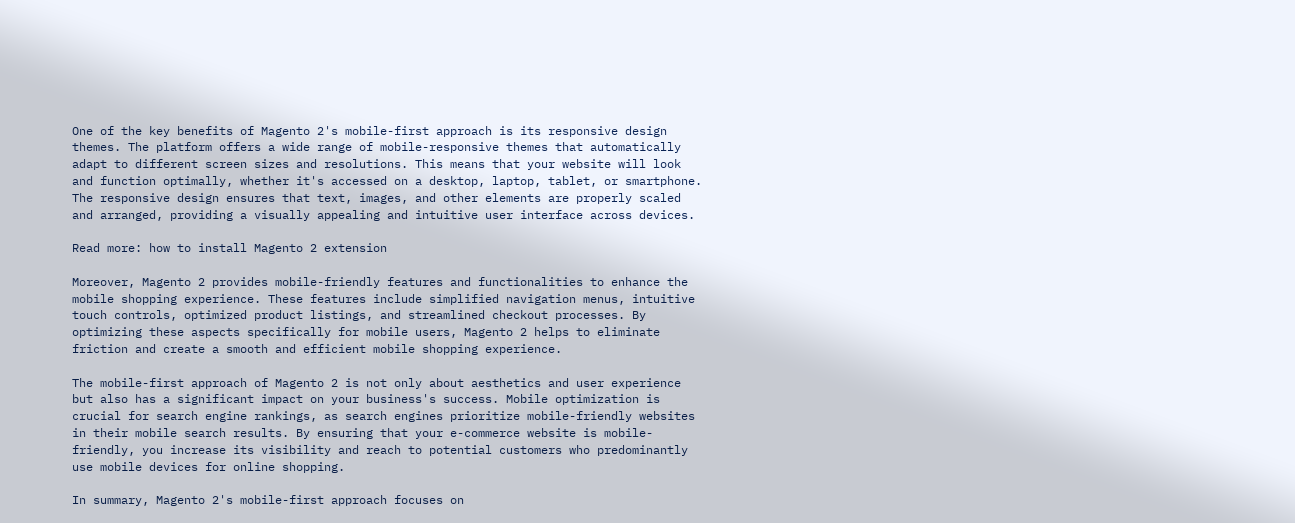One of the key benefits of Magento 2's mobile-first approach is its responsive design themes. The platform offers a wide range of mobile-responsive themes that automatically adapt to different screen sizes and resolutions. This means that your website will look and function optimally, whether it's accessed on a desktop, laptop, tablet, or smartphone. The responsive design ensures that text, images, and other elements are properly scaled and arranged, providing a visually appealing and intuitive user interface across devices.

Read more: how to install Magento 2 extension

Moreover, Magento 2 provides mobile-friendly features and functionalities to enhance the mobile shopping experience. These features include simplified navigation menus, intuitive touch controls, optimized product listings, and streamlined checkout processes. By optimizing these aspects specifically for mobile users, Magento 2 helps to eliminate friction and create a smooth and efficient mobile shopping experience.

The mobile-first approach of Magento 2 is not only about aesthetics and user experience but also has a significant impact on your business's success. Mobile optimization is crucial for search engine rankings, as search engines prioritize mobile-friendly websites in their mobile search results. By ensuring that your e-commerce website is mobile-friendly, you increase its visibility and reach to potential customers who predominantly use mobile devices for online shopping.

In summary, Magento 2's mobile-first approach focuses on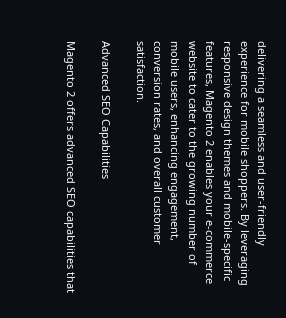delivering a seamless and user-friendly experience for mobile shoppers. By leveraging responsive design themes and mobile-specific features, Magento 2 enables your e-commerce website to cater to the growing number of mobile users, enhancing engagement, conversion rates, and overall customer satisfaction.

Advanced SEO Capabilities

Magento 2 offers advanced SEO capabilities that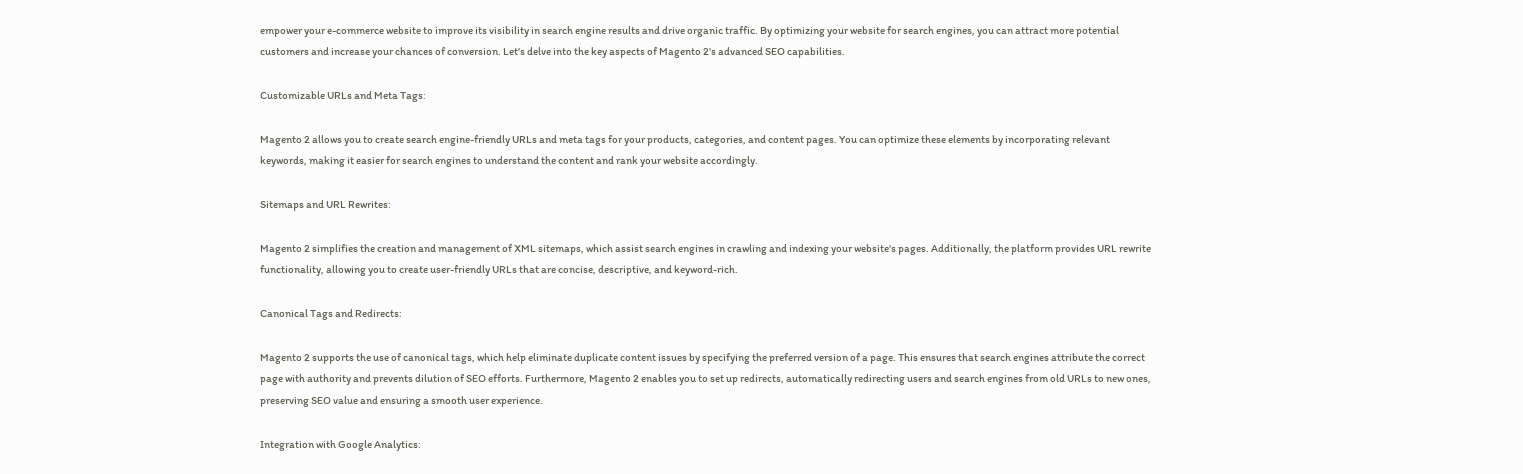empower your e-commerce website to improve its visibility in search engine results and drive organic traffic. By optimizing your website for search engines, you can attract more potential customers and increase your chances of conversion. Let's delve into the key aspects of Magento 2's advanced SEO capabilities.

Customizable URLs and Meta Tags:

Magento 2 allows you to create search engine-friendly URLs and meta tags for your products, categories, and content pages. You can optimize these elements by incorporating relevant keywords, making it easier for search engines to understand the content and rank your website accordingly.

Sitemaps and URL Rewrites:

Magento 2 simplifies the creation and management of XML sitemaps, which assist search engines in crawling and indexing your website's pages. Additionally, the platform provides URL rewrite functionality, allowing you to create user-friendly URLs that are concise, descriptive, and keyword-rich.

Canonical Tags and Redirects:

Magento 2 supports the use of canonical tags, which help eliminate duplicate content issues by specifying the preferred version of a page. This ensures that search engines attribute the correct page with authority and prevents dilution of SEO efforts. Furthermore, Magento 2 enables you to set up redirects, automatically redirecting users and search engines from old URLs to new ones, preserving SEO value and ensuring a smooth user experience.

Integration with Google Analytics: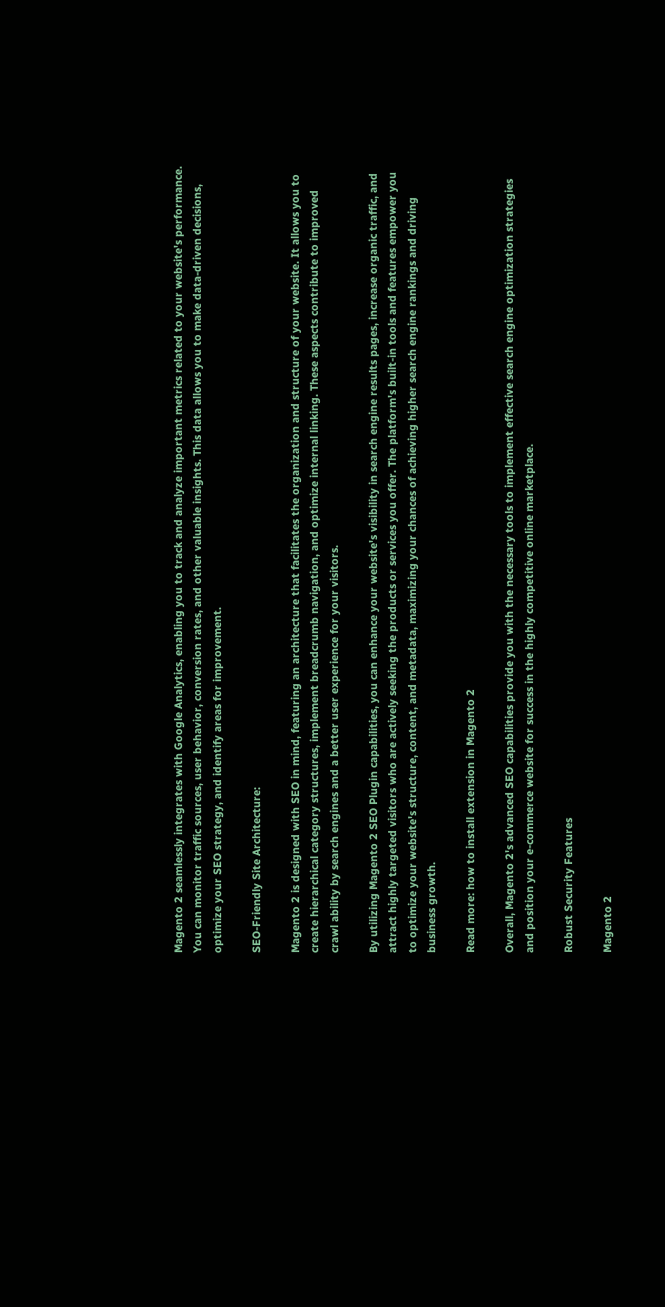Magento 2 seamlessly integrates with Google Analytics, enabling you to track and analyze important metrics related to your website's performance. You can monitor traffic sources, user behavior, conversion rates, and other valuable insights. This data allows you to make data-driven decisions, optimize your SEO strategy, and identify areas for improvement.

SEO-Friendly Site Architecture:

Magento 2 is designed with SEO in mind, featuring an architecture that facilitates the organization and structure of your website. It allows you to create hierarchical category structures, implement breadcrumb navigation, and optimize internal linking. These aspects contribute to improved crawl ability by search engines and a better user experience for your visitors.

By utilizing Magento 2 SEO Plugin capabilities, you can enhance your website's visibility in search engine results pages, increase organic traffic, and attract highly targeted visitors who are actively seeking the products or services you offer. The platform's built-in tools and features empower you to optimize your website's structure, content, and metadata, maximizing your chances of achieving higher search engine rankings and driving business growth.

Read more: how to install extension in Magento 2

Overall, Magento 2's advanced SEO capabilities provide you with the necessary tools to implement effective search engine optimization strategies and position your e-commerce website for success in the highly competitive online marketplace.

Robust Security Features

Magento 2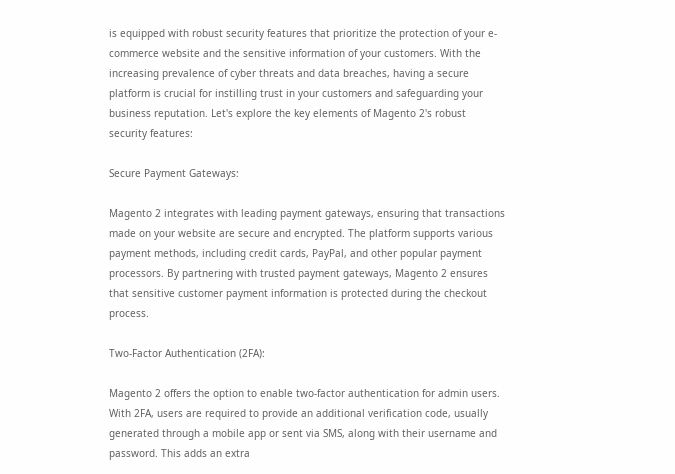is equipped with robust security features that prioritize the protection of your e-commerce website and the sensitive information of your customers. With the increasing prevalence of cyber threats and data breaches, having a secure platform is crucial for instilling trust in your customers and safeguarding your business reputation. Let's explore the key elements of Magento 2's robust security features:

Secure Payment Gateways:

Magento 2 integrates with leading payment gateways, ensuring that transactions made on your website are secure and encrypted. The platform supports various payment methods, including credit cards, PayPal, and other popular payment processors. By partnering with trusted payment gateways, Magento 2 ensures that sensitive customer payment information is protected during the checkout process.

Two-Factor Authentication (2FA):

Magento 2 offers the option to enable two-factor authentication for admin users. With 2FA, users are required to provide an additional verification code, usually generated through a mobile app or sent via SMS, along with their username and password. This adds an extra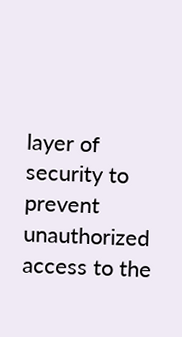layer of security to prevent unauthorized access to the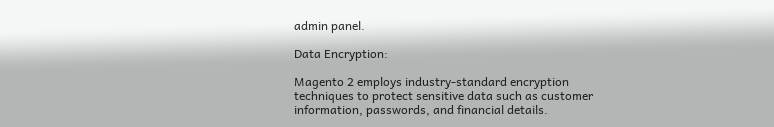admin panel.

Data Encryption:

Magento 2 employs industry-standard encryption techniques to protect sensitive data such as customer information, passwords, and financial details.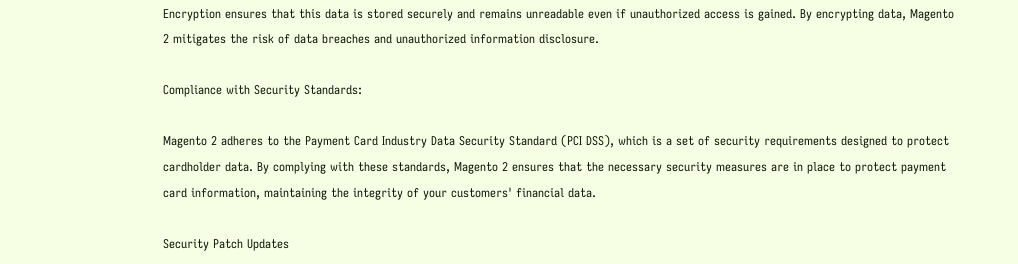Encryption ensures that this data is stored securely and remains unreadable even if unauthorized access is gained. By encrypting data, Magento 2 mitigates the risk of data breaches and unauthorized information disclosure.

Compliance with Security Standards:

Magento 2 adheres to the Payment Card Industry Data Security Standard (PCI DSS), which is a set of security requirements designed to protect cardholder data. By complying with these standards, Magento 2 ensures that the necessary security measures are in place to protect payment card information, maintaining the integrity of your customers' financial data.

Security Patch Updates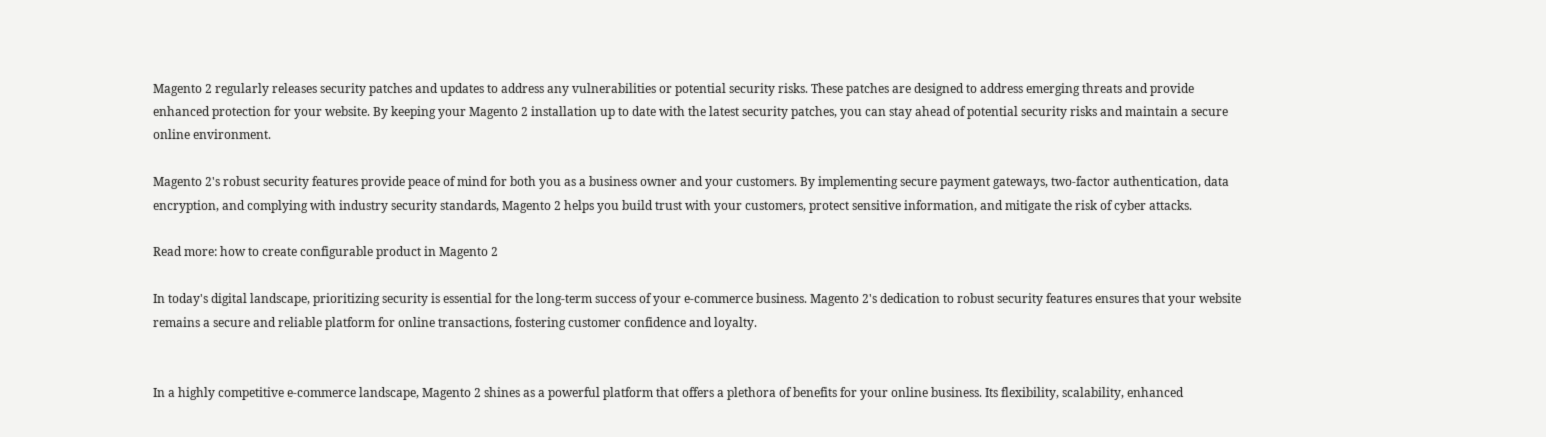Magento 2 regularly releases security patches and updates to address any vulnerabilities or potential security risks. These patches are designed to address emerging threats and provide enhanced protection for your website. By keeping your Magento 2 installation up to date with the latest security patches, you can stay ahead of potential security risks and maintain a secure online environment.

Magento 2's robust security features provide peace of mind for both you as a business owner and your customers. By implementing secure payment gateways, two-factor authentication, data encryption, and complying with industry security standards, Magento 2 helps you build trust with your customers, protect sensitive information, and mitigate the risk of cyber attacks.

Read more: how to create configurable product in Magento 2

In today's digital landscape, prioritizing security is essential for the long-term success of your e-commerce business. Magento 2's dedication to robust security features ensures that your website remains a secure and reliable platform for online transactions, fostering customer confidence and loyalty.


In a highly competitive e-commerce landscape, Magento 2 shines as a powerful platform that offers a plethora of benefits for your online business. Its flexibility, scalability, enhanced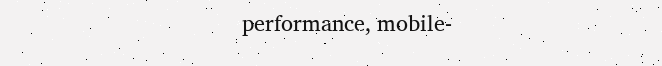performance, mobile-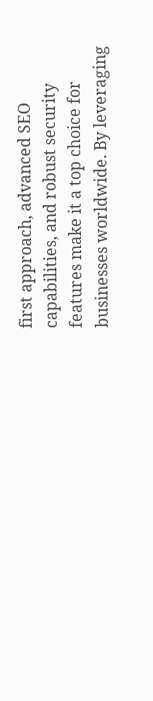first approach, advanced SEO capabilities, and robust security features make it a top choice for businesses worldwide. By leveraging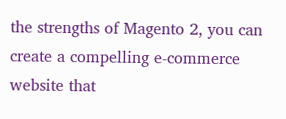the strengths of Magento 2, you can create a compelling e-commerce website that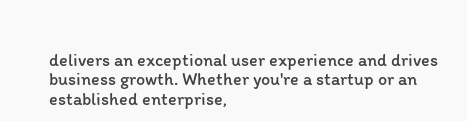delivers an exceptional user experience and drives business growth. Whether you're a startup or an established enterprise,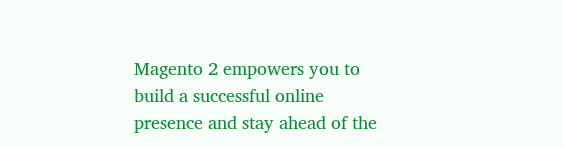Magento 2 empowers you to build a successful online presence and stay ahead of the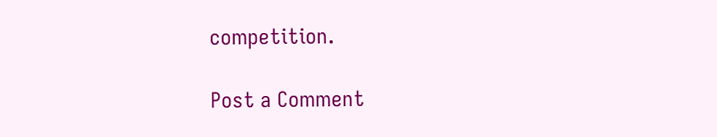competition.

Post a Comment